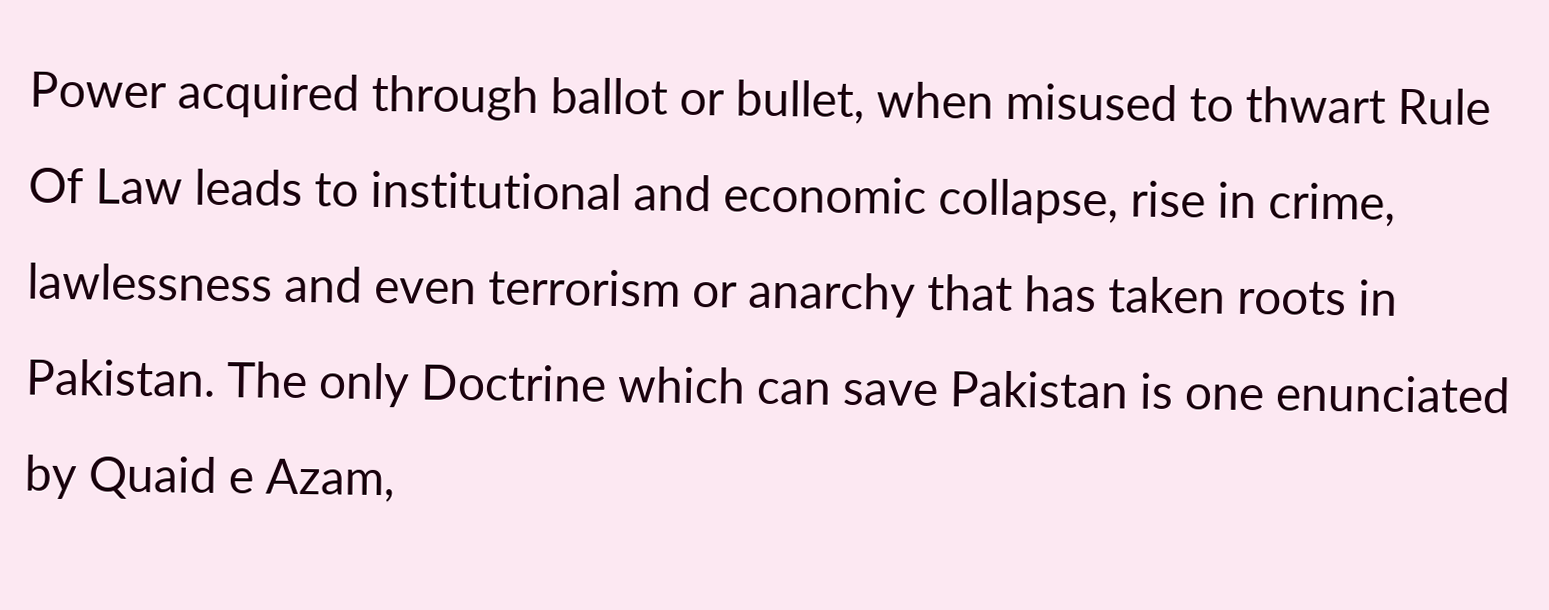Power acquired through ballot or bullet, when misused to thwart Rule Of Law leads to institutional and economic collapse, rise in crime, lawlessness and even terrorism or anarchy that has taken roots in Pakistan. The only Doctrine which can save Pakistan is one enunciated by Quaid e Azam,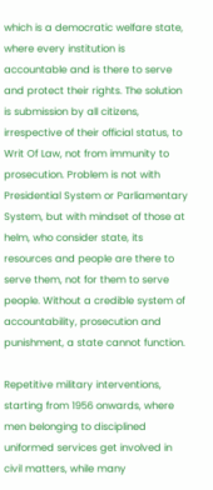which is a democratic welfare state, where every institution is accountable and is there to serve and protect their rights. The solution is submission by all citizens, irrespective of their official status, to Writ Of Law, not from immunity to prosecution. Problem is not with Presidential System or Parliamentary System, but with mindset of those at helm, who consider state, its resources and people are there to serve them, not for them to serve people. Without a credible system of accountability, prosecution and punishment, a state cannot function.

Repetitive military interventions, starting from 1956 onwards, where men belonging to disciplined uniformed services get involved in civil matters, while many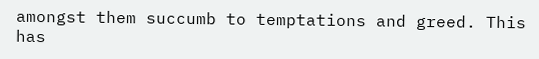amongst them succumb to temptations and greed. This has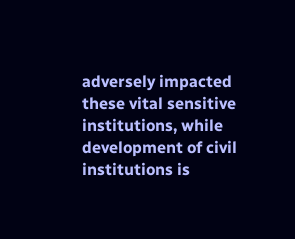adversely impacted these vital sensitive institutions, while development of civil institutions is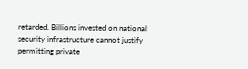retarded. Billions invested on national security infrastructure cannot justify permitting private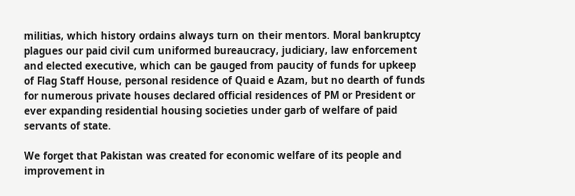militias, which history ordains always turn on their mentors. Moral bankruptcy plagues our paid civil cum uniformed bureaucracy, judiciary, law enforcement and elected executive, which can be gauged from paucity of funds for upkeep of Flag Staff House, personal residence of Quaid e Azam, but no dearth of funds for numerous private houses declared official residences of PM or President or ever expanding residential housing societies under garb of welfare of paid servants of state.

We forget that Pakistan was created for economic welfare of its people and improvement in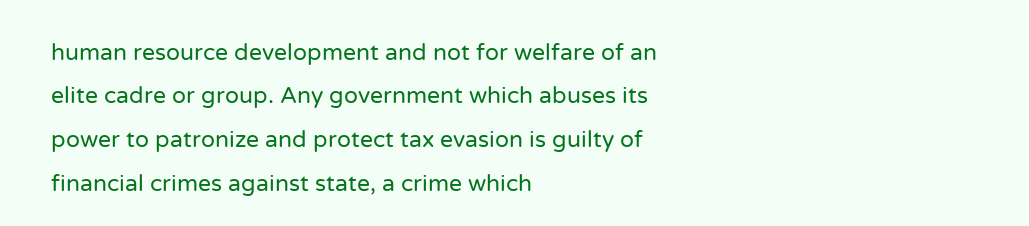human resource development and not for welfare of an elite cadre or group. Any government which abuses its power to patronize and protect tax evasion is guilty of financial crimes against state, a crime which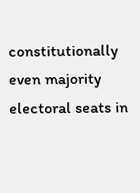constitutionally even majority electoral seats in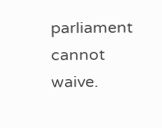parliament cannot waive.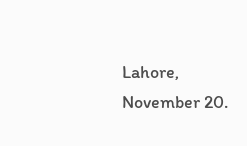Lahore, November 20.